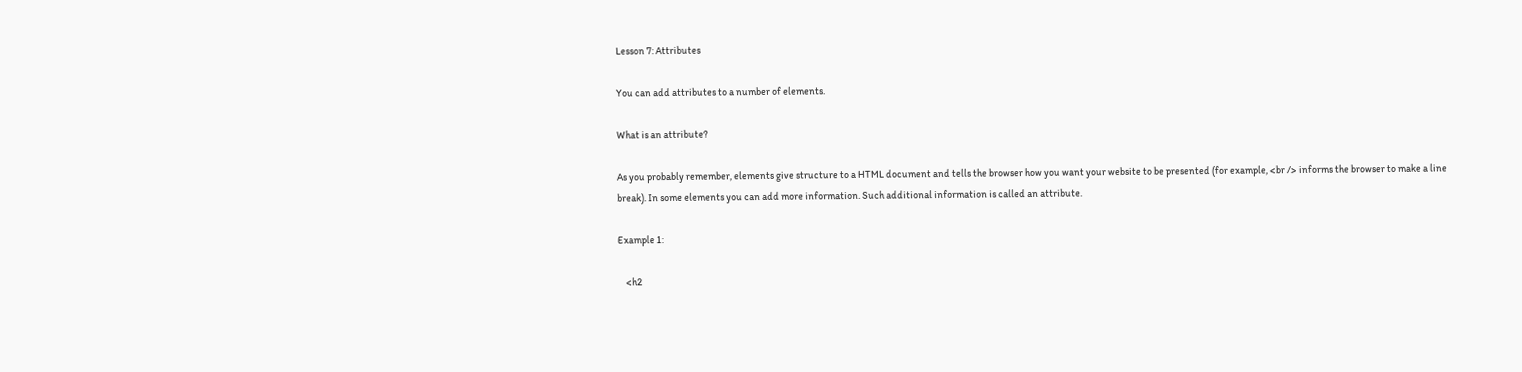Lesson 7: Attributes

You can add attributes to a number of elements.

What is an attribute?

As you probably remember, elements give structure to a HTML document and tells the browser how you want your website to be presented (for example, <br /> informs the browser to make a line break). In some elements you can add more information. Such additional information is called an attribute.

Example 1:

    <h2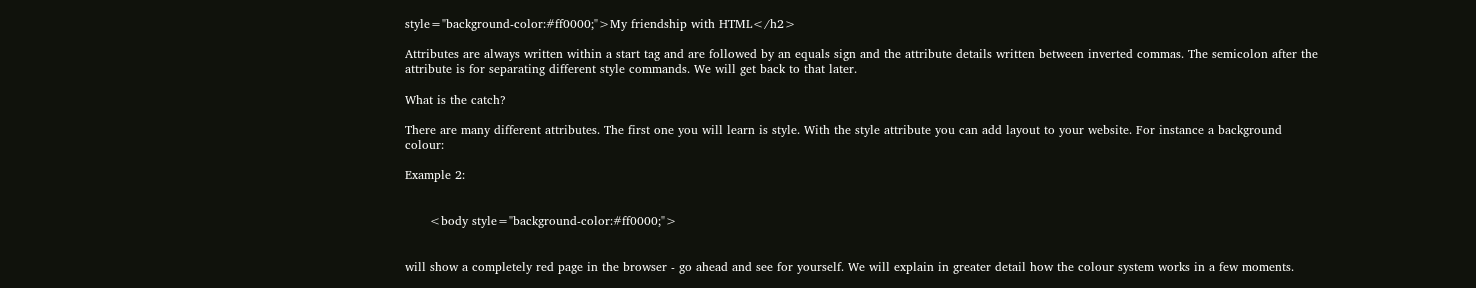style="background-color:#ff0000;">My friendship with HTML</h2>

Attributes are always written within a start tag and are followed by an equals sign and the attribute details written between inverted commas. The semicolon after the attribute is for separating different style commands. We will get back to that later.

What is the catch?

There are many different attributes. The first one you will learn is style. With the style attribute you can add layout to your website. For instance a background colour:

Example 2:


      <body style="background-color:#ff0000;">


will show a completely red page in the browser - go ahead and see for yourself. We will explain in greater detail how the colour system works in a few moments.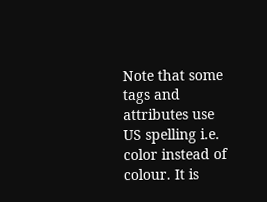Note that some tags and attributes use US spelling i.e. color instead of colour. It is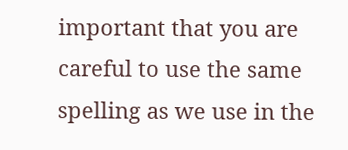important that you are careful to use the same spelling as we use in the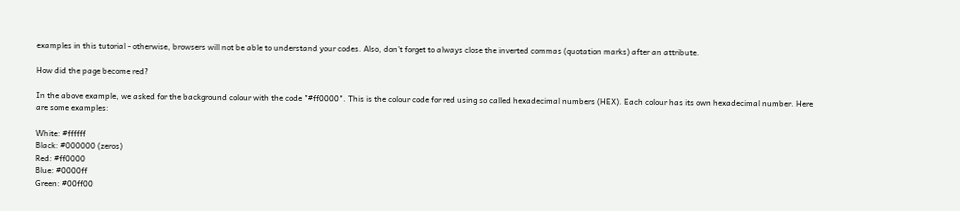examples in this tutorial - otherwise, browsers will not be able to understand your codes. Also, don't forget to always close the inverted commas (quotation marks) after an attribute.

How did the page become red?

In the above example, we asked for the background colour with the code "#ff0000". This is the colour code for red using so called hexadecimal numbers (HEX). Each colour has its own hexadecimal number. Here are some examples:

White: #ffffff
Black: #000000 (zeros)
Red: #ff0000
Blue: #0000ff
Green: #00ff00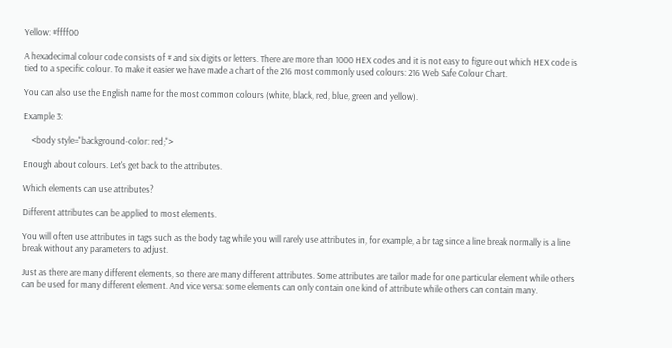Yellow: #ffff00

A hexadecimal colour code consists of # and six digits or letters. There are more than 1000 HEX codes and it is not easy to figure out which HEX code is tied to a specific colour. To make it easier we have made a chart of the 216 most commonly used colours: 216 Web Safe Colour Chart.

You can also use the English name for the most common colours (white, black, red, blue, green and yellow).

Example 3:

    <body style="background-color: red;">

Enough about colours. Let's get back to the attributes.

Which elements can use attributes?

Different attributes can be applied to most elements.

You will often use attributes in tags such as the body tag while you will rarely use attributes in, for example, a br tag since a line break normally is a line break without any parameters to adjust.

Just as there are many different elements, so there are many different attributes. Some attributes are tailor made for one particular element while others can be used for many different element. And vice versa: some elements can only contain one kind of attribute while others can contain many.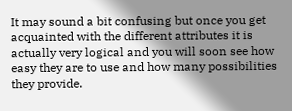It may sound a bit confusing but once you get acquainted with the different attributes it is actually very logical and you will soon see how easy they are to use and how many possibilities they provide.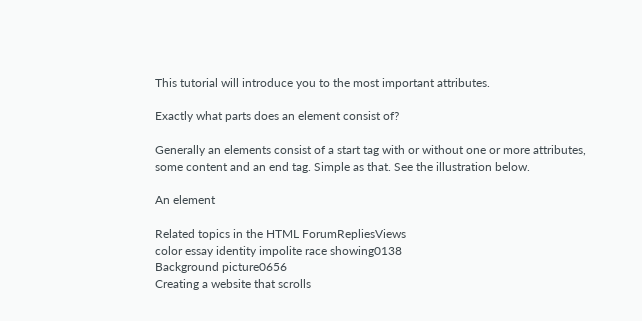This tutorial will introduce you to the most important attributes.

Exactly what parts does an element consist of?

Generally an elements consist of a start tag with or without one or more attributes, some content and an end tag. Simple as that. See the illustration below.

An element

Related topics in the HTML ForumRepliesViews
color essay identity impolite race showing0138
Background picture0656
Creating a website that scrolls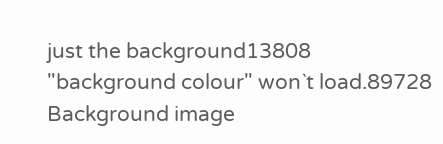just the background13808
"background colour" won`t load.89728
Background image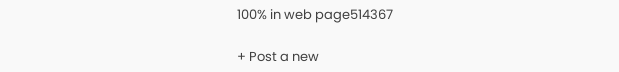100% in web page514367

+ Post a new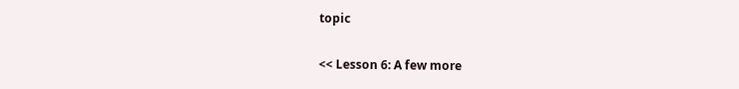topic

<< Lesson 6: A few more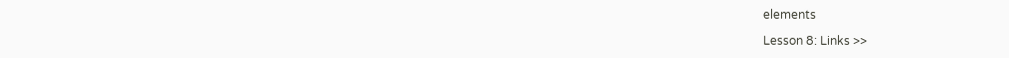elements

Lesson 8: Links >>